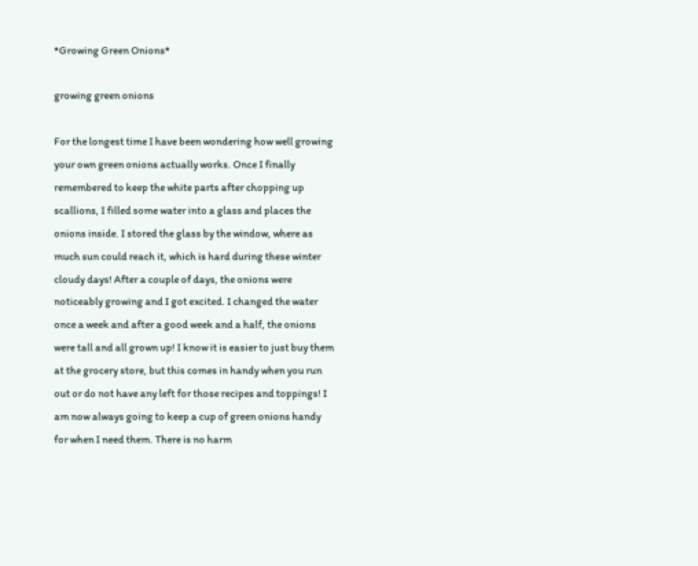*Growing Green Onions*

growing green onions

For the longest time I have been wondering how well growing your own green onions actually works. Once I finally remembered to keep the white parts after chopping up scallions, I filled some water into a glass and places the onions inside. I stored the glass by the window, where as much sun could reach it, which is hard during these winter cloudy days! After a couple of days, the onions were noticeably growing and I got excited. I changed the water once a week and after a good week and a half, the onions were tall and all grown up! I know it is easier to just buy them at the grocery store, but this comes in handy when you run out or do not have any left for those recipes and toppings! I am now always going to keep a cup of green onions handy for when I need them. There is no harm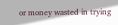or money wasted in trying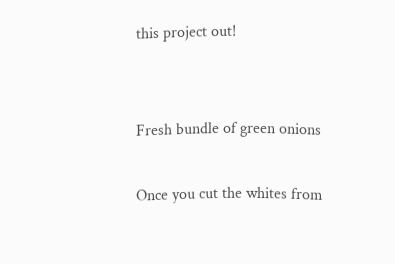this project out!


Fresh bundle of green onions

Once you cut the whites from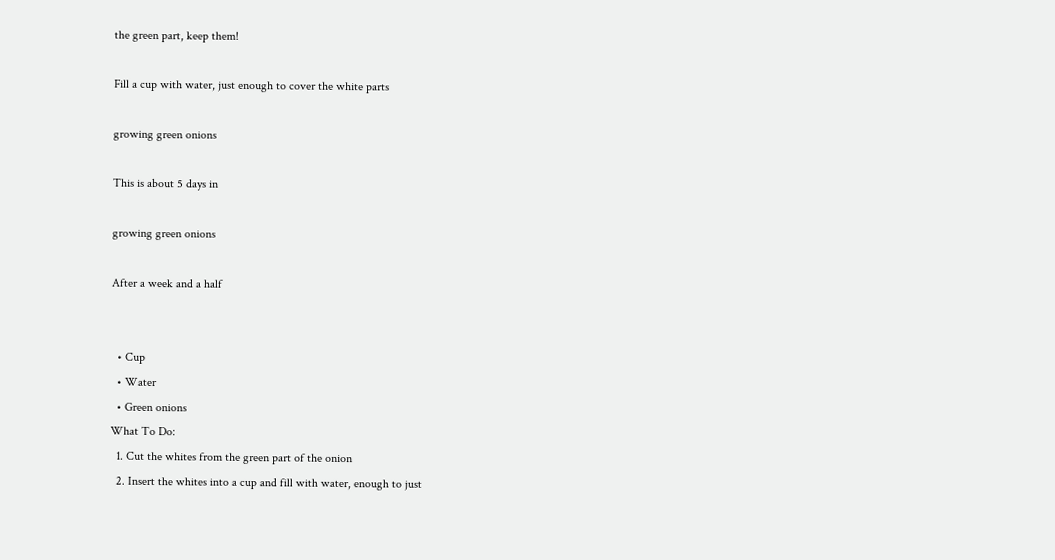the green part, keep them!

Fill a cup with water, just enough to cover the white parts

growing green onions

This is about 5 days in

growing green onions

After a week and a half


  • Cup
  • Water
  • Green onions
What To Do:
  1. Cut the whites from the green part of the onion
  2. Insert the whites into a cup and fill with water, enough to just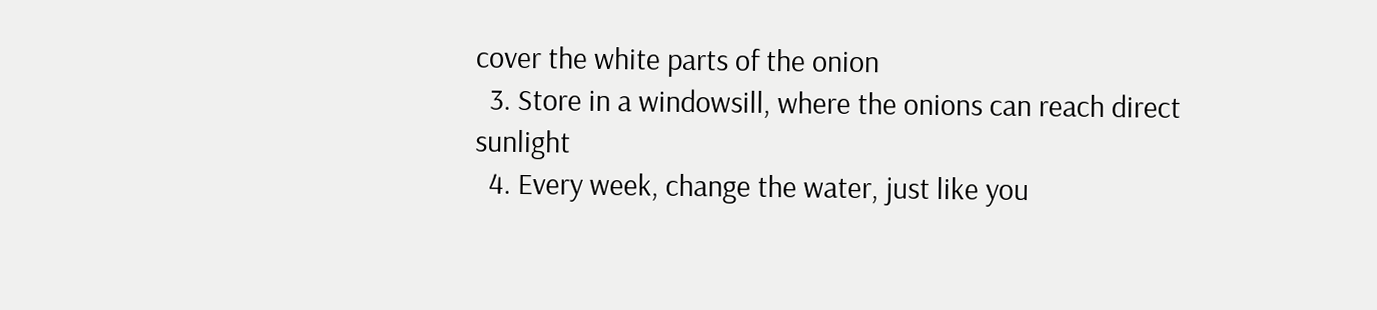cover the white parts of the onion
  3. Store in a windowsill, where the onions can reach direct sunlight
  4. Every week, change the water, just like you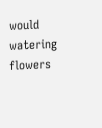would watering flowers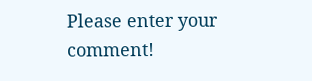Please enter your comment!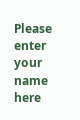Please enter your name here